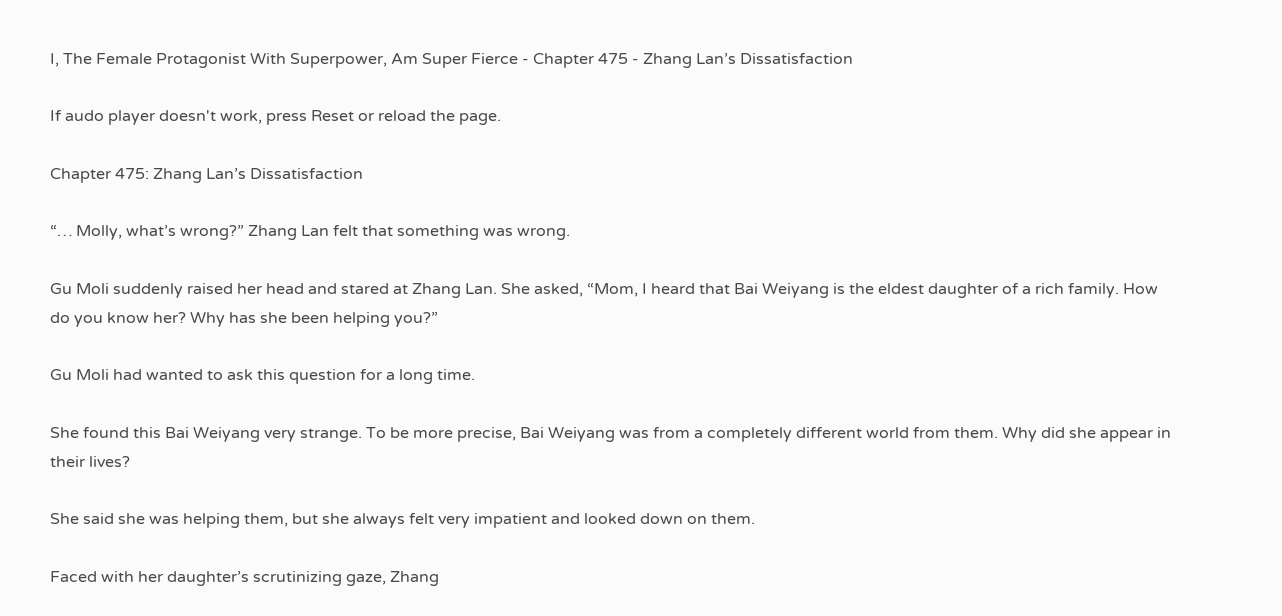I, The Female Protagonist With Superpower, Am Super Fierce - Chapter 475 - Zhang Lan’s Dissatisfaction

If audo player doesn't work, press Reset or reload the page.

Chapter 475: Zhang Lan’s Dissatisfaction

“… Molly, what’s wrong?” Zhang Lan felt that something was wrong.

Gu Moli suddenly raised her head and stared at Zhang Lan. She asked, “Mom, I heard that Bai Weiyang is the eldest daughter of a rich family. How do you know her? Why has she been helping you?”

Gu Moli had wanted to ask this question for a long time.

She found this Bai Weiyang very strange. To be more precise, Bai Weiyang was from a completely different world from them. Why did she appear in their lives?

She said she was helping them, but she always felt very impatient and looked down on them.

Faced with her daughter’s scrutinizing gaze, Zhang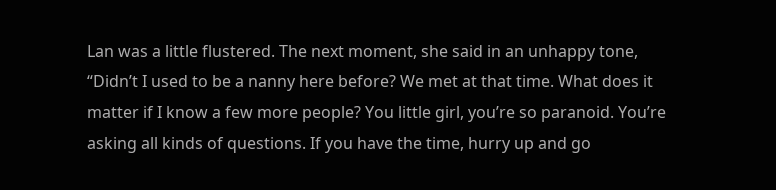Lan was a little flustered. The next moment, she said in an unhappy tone, “Didn’t I used to be a nanny here before? We met at that time. What does it matter if I know a few more people? You little girl, you’re so paranoid. You’re asking all kinds of questions. If you have the time, hurry up and go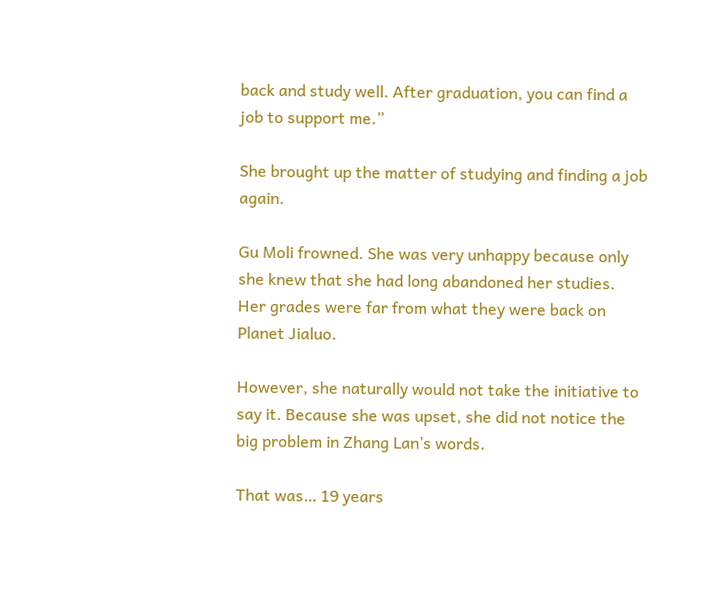back and study well. After graduation, you can find a job to support me.”

She brought up the matter of studying and finding a job again.

Gu Moli frowned. She was very unhappy because only she knew that she had long abandoned her studies. Her grades were far from what they were back on Planet Jialuo.

However, she naturally would not take the initiative to say it. Because she was upset, she did not notice the big problem in Zhang Lan’s words.

That was… 19 years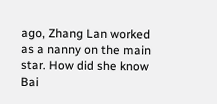ago, Zhang Lan worked as a nanny on the main star. How did she know Bai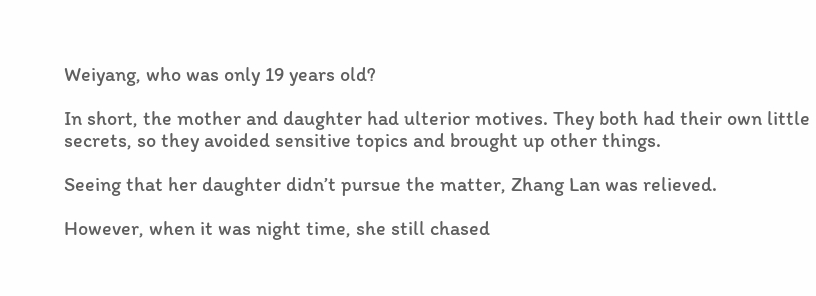Weiyang, who was only 19 years old?

In short, the mother and daughter had ulterior motives. They both had their own little secrets, so they avoided sensitive topics and brought up other things.

Seeing that her daughter didn’t pursue the matter, Zhang Lan was relieved.

However, when it was night time, she still chased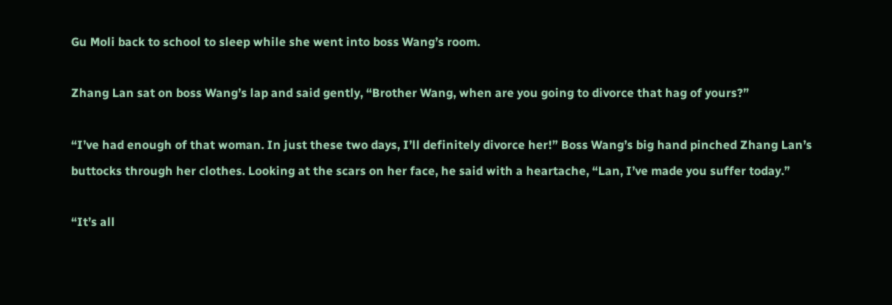Gu Moli back to school to sleep while she went into boss Wang’s room.

Zhang Lan sat on boss Wang’s lap and said gently, “Brother Wang, when are you going to divorce that hag of yours?”

“I’ve had enough of that woman. In just these two days, I’ll definitely divorce her!” Boss Wang’s big hand pinched Zhang Lan’s buttocks through her clothes. Looking at the scars on her face, he said with a heartache, “Lan, I’ve made you suffer today.”

“It’s all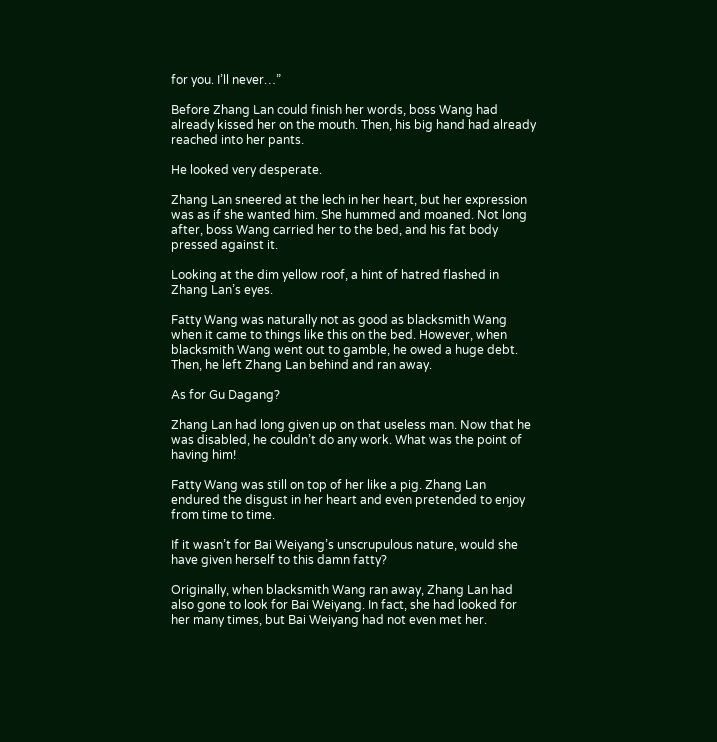for you. I’ll never…”

Before Zhang Lan could finish her words, boss Wang had already kissed her on the mouth. Then, his big hand had already reached into her pants.

He looked very desperate.

Zhang Lan sneered at the lech in her heart, but her expression was as if she wanted him. She hummed and moaned. Not long after, boss Wang carried her to the bed, and his fat body pressed against it.

Looking at the dim yellow roof, a hint of hatred flashed in Zhang Lan’s eyes.

Fatty Wang was naturally not as good as blacksmith Wang when it came to things like this on the bed. However, when blacksmith Wang went out to gamble, he owed a huge debt. Then, he left Zhang Lan behind and ran away.

As for Gu Dagang?

Zhang Lan had long given up on that useless man. Now that he was disabled, he couldn’t do any work. What was the point of having him!

Fatty Wang was still on top of her like a pig. Zhang Lan endured the disgust in her heart and even pretended to enjoy from time to time.

If it wasn’t for Bai Weiyang’s unscrupulous nature, would she have given herself to this damn fatty?

Originally, when blacksmith Wang ran away, Zhang Lan had also gone to look for Bai Weiyang. In fact, she had looked for her many times, but Bai Weiyang had not even met her.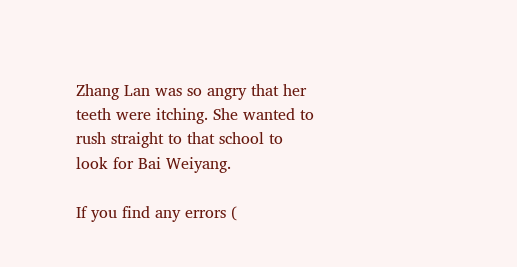Zhang Lan was so angry that her teeth were itching. She wanted to rush straight to that school to look for Bai Weiyang.

If you find any errors (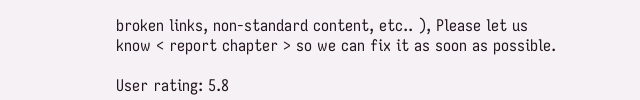broken links, non-standard content, etc.. ), Please let us know < report chapter > so we can fix it as soon as possible.

User rating: 5.8